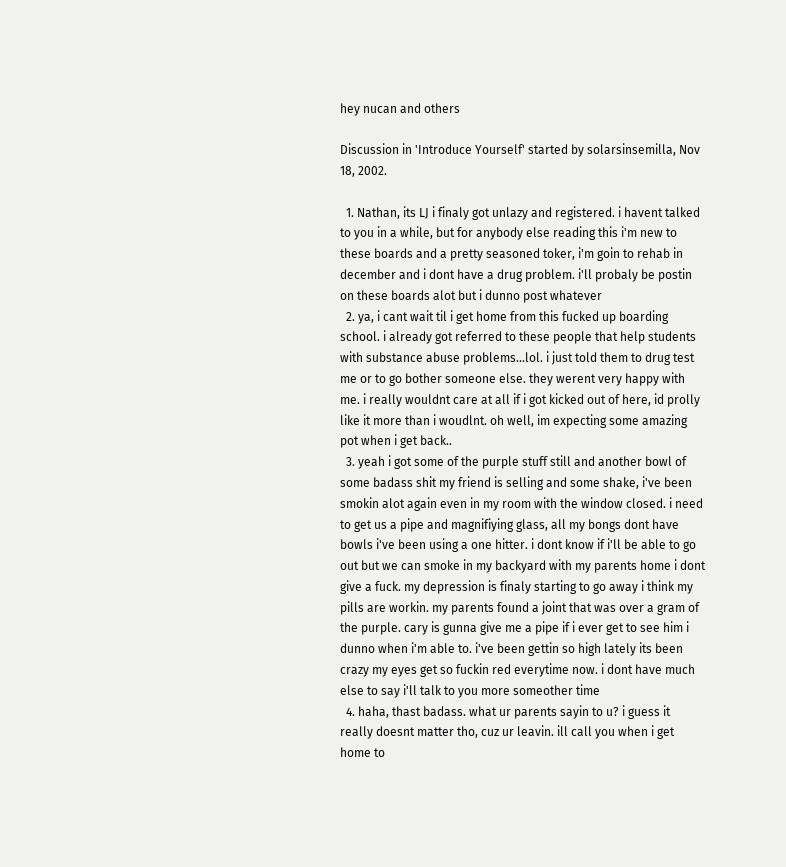hey nucan and others

Discussion in 'Introduce Yourself' started by solarsinsemilla, Nov 18, 2002.

  1. Nathan, its LJ i finaly got unlazy and registered. i havent talked to you in a while, but for anybody else reading this i'm new to these boards and a pretty seasoned toker, i'm goin to rehab in december and i dont have a drug problem. i'll probaly be postin on these boards alot but i dunno post whatever
  2. ya, i cant wait til i get home from this fucked up boarding school. i already got referred to these people that help students with substance abuse problems...lol. i just told them to drug test me or to go bother someone else. they werent very happy with me. i really wouldnt care at all if i got kicked out of here, id prolly like it more than i woudlnt. oh well, im expecting some amazing pot when i get back..
  3. yeah i got some of the purple stuff still and another bowl of some badass shit my friend is selling and some shake, i've been smokin alot again even in my room with the window closed. i need to get us a pipe and magnifiying glass, all my bongs dont have bowls i've been using a one hitter. i dont know if i'll be able to go out but we can smoke in my backyard with my parents home i dont give a fuck. my depression is finaly starting to go away i think my pills are workin. my parents found a joint that was over a gram of the purple. cary is gunna give me a pipe if i ever get to see him i dunno when i'm able to. i've been gettin so high lately its been crazy my eyes get so fuckin red everytime now. i dont have much else to say i'll talk to you more someother time
  4. haha, thast badass. what ur parents sayin to u? i guess it really doesnt matter tho, cuz ur leavin. ill call you when i get home to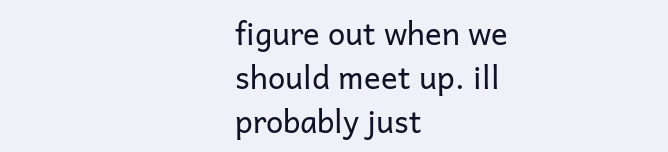figure out when we should meet up. ill probably just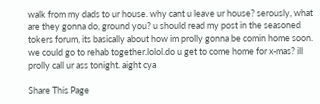walk from my dads to ur house. why cant u leave ur house? serously, what are they gonna do, ground you? u should read my post in the seasoned tokers forum, its basically about how im prolly gonna be comin home soon. we could go to rehab together.lolol.do u get to come home for x-mas? ill prolly call ur ass tonight. aight cya

Share This Page